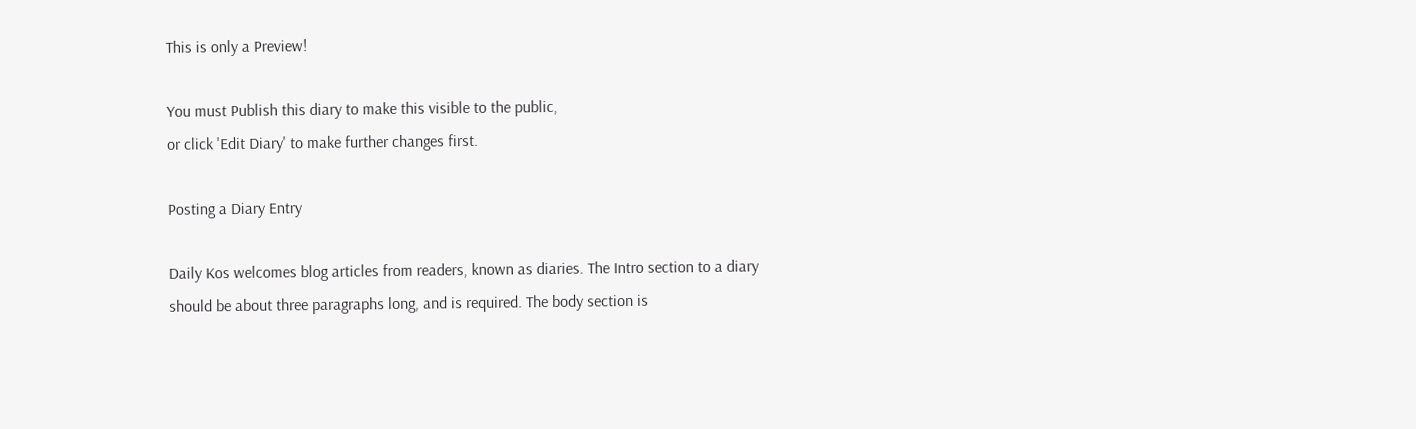This is only a Preview!

You must Publish this diary to make this visible to the public,
or click 'Edit Diary' to make further changes first.

Posting a Diary Entry

Daily Kos welcomes blog articles from readers, known as diaries. The Intro section to a diary should be about three paragraphs long, and is required. The body section is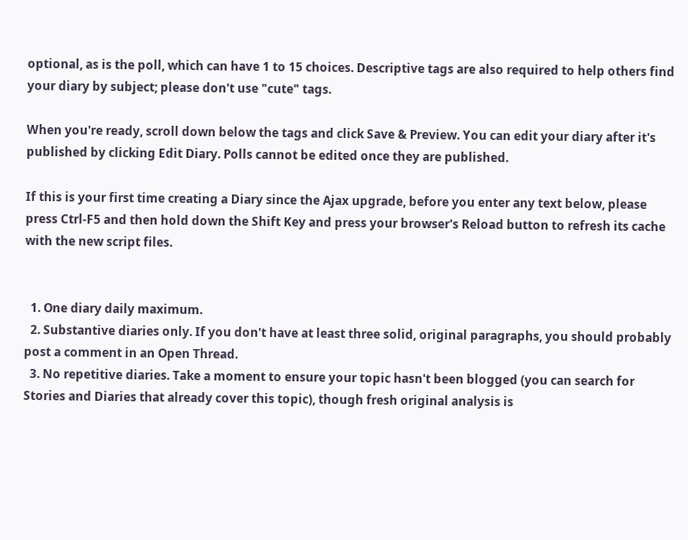optional, as is the poll, which can have 1 to 15 choices. Descriptive tags are also required to help others find your diary by subject; please don't use "cute" tags.

When you're ready, scroll down below the tags and click Save & Preview. You can edit your diary after it's published by clicking Edit Diary. Polls cannot be edited once they are published.

If this is your first time creating a Diary since the Ajax upgrade, before you enter any text below, please press Ctrl-F5 and then hold down the Shift Key and press your browser's Reload button to refresh its cache with the new script files.


  1. One diary daily maximum.
  2. Substantive diaries only. If you don't have at least three solid, original paragraphs, you should probably post a comment in an Open Thread.
  3. No repetitive diaries. Take a moment to ensure your topic hasn't been blogged (you can search for Stories and Diaries that already cover this topic), though fresh original analysis is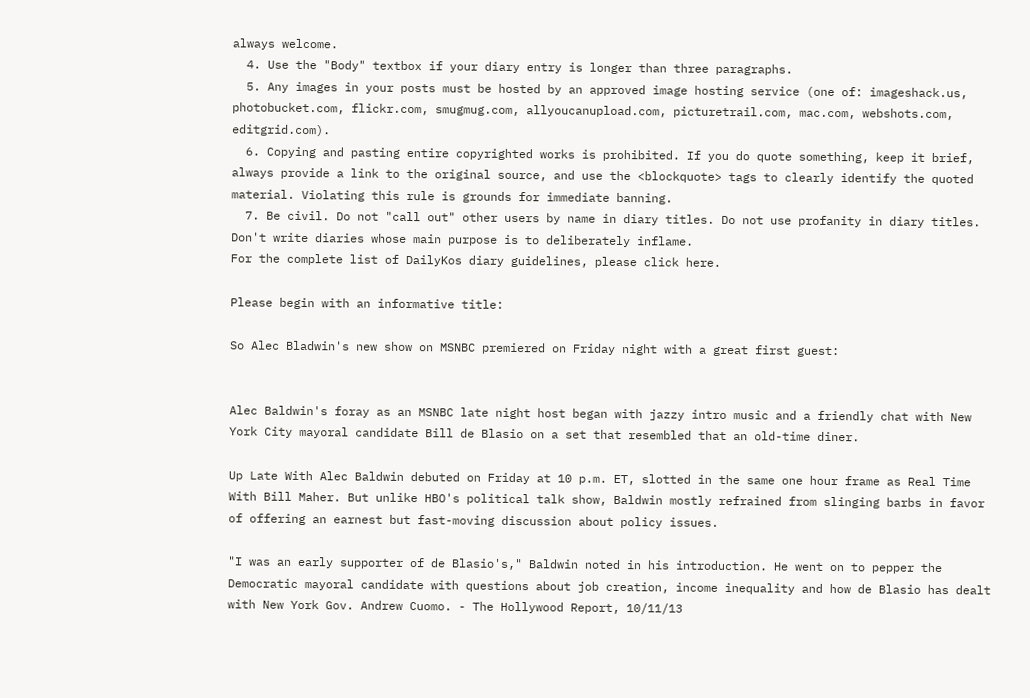always welcome.
  4. Use the "Body" textbox if your diary entry is longer than three paragraphs.
  5. Any images in your posts must be hosted by an approved image hosting service (one of: imageshack.us, photobucket.com, flickr.com, smugmug.com, allyoucanupload.com, picturetrail.com, mac.com, webshots.com, editgrid.com).
  6. Copying and pasting entire copyrighted works is prohibited. If you do quote something, keep it brief, always provide a link to the original source, and use the <blockquote> tags to clearly identify the quoted material. Violating this rule is grounds for immediate banning.
  7. Be civil. Do not "call out" other users by name in diary titles. Do not use profanity in diary titles. Don't write diaries whose main purpose is to deliberately inflame.
For the complete list of DailyKos diary guidelines, please click here.

Please begin with an informative title:

So Alec Bladwin's new show on MSNBC premiered on Friday night with a great first guest:


Alec Baldwin's foray as an MSNBC late night host began with jazzy intro music and a friendly chat with New York City mayoral candidate Bill de Blasio on a set that resembled that an old-time diner.

Up Late With Alec Baldwin debuted on Friday at 10 p.m. ET, slotted in the same one hour frame as Real Time With Bill Maher. But unlike HBO's political talk show, Baldwin mostly refrained from slinging barbs in favor of offering an earnest but fast-moving discussion about policy issues.

"I was an early supporter of de Blasio's," Baldwin noted in his introduction. He went on to pepper the Democratic mayoral candidate with questions about job creation, income inequality and how de Blasio has dealt with New York Gov. Andrew Cuomo. - The Hollywood Report, 10/11/13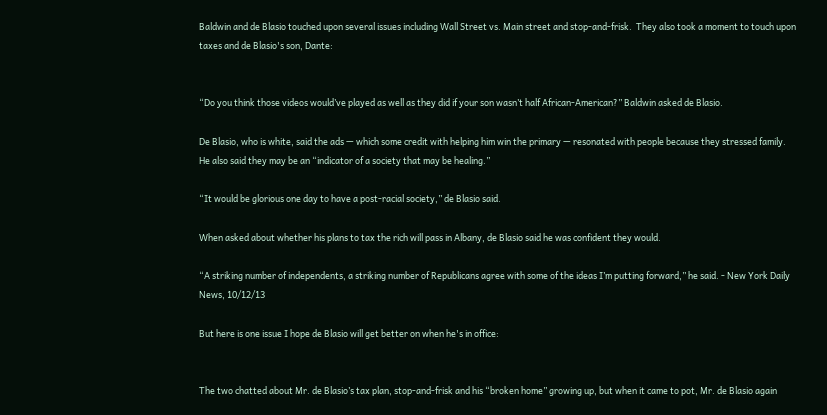Baldwin and de Blasio touched upon several issues including Wall Street vs. Main street and stop-and-frisk.  They also took a moment to touch upon taxes and de Blasio's son, Dante:


“Do you think those videos would’ve played as well as they did if your son wasn’t half African-American?” Baldwin asked de Blasio.

De Blasio, who is white, said the ads — which some credit with helping him win the primary — resonated with people because they stressed family. He also said they may be an “indicator of a society that may be healing.”

“It would be glorious one day to have a post-racial society,” de Blasio said.

When asked about whether his plans to tax the rich will pass in Albany, de Blasio said he was confident they would.

“A striking number of independents, a striking number of Republicans agree with some of the ideas I’m putting forward,” he said. - New York Daily News, 10/12/13

But here is one issue I hope de Blasio will get better on when he's in office:


The two chatted about Mr. de Blasio’s tax plan, stop-and-frisk and his “broken home” growing up, but when it came to pot, Mr. de Blasio again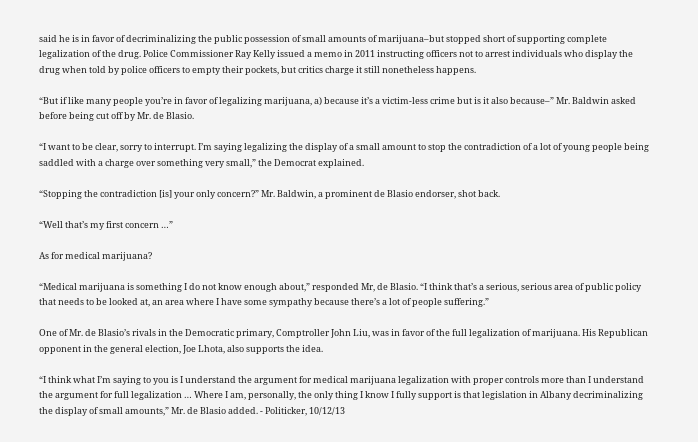said he is in favor of decriminalizing the public possession of small amounts of marijuana–but stopped short of supporting complete legalization of the drug. Police Commissioner Ray Kelly issued a memo in 2011 instructing officers not to arrest individuals who display the drug when told by police officers to empty their pockets, but critics charge it still nonetheless happens.

“But if like many people you’re in favor of legalizing marijuana, a) because it’s a victim-less crime but is it also because–” Mr. Baldwin asked before being cut off by Mr. de Blasio.

“I want to be clear, sorry to interrupt. I’m saying legalizing the display of a small amount to stop the contradiction of a lot of young people being saddled with a charge over something very small,” the Democrat explained.

“Stopping the contradiction [is] your only concern?” Mr. Baldwin, a prominent de Blasio endorser, shot back.

“Well that’s my first concern …”

As for medical marijuana?

“Medical marijuana is something I do not know enough about,” responded Mr, de Blasio. “I think that’s a serious, serious area of public policy that needs to be looked at, an area where I have some sympathy because there’s a lot of people suffering.”

One of Mr. de Blasio’s rivals in the Democratic primary, Comptroller John Liu, was in favor of the full legalization of marijuana. His Republican opponent in the general election, Joe Lhota, also supports the idea.

“I think what I’m saying to you is I understand the argument for medical marijuana legalization with proper controls more than I understand the argument for full legalization … Where I am, personally, the only thing I know I fully support is that legislation in Albany decriminalizing the display of small amounts,” Mr. de Blasio added. - Politicker, 10/12/13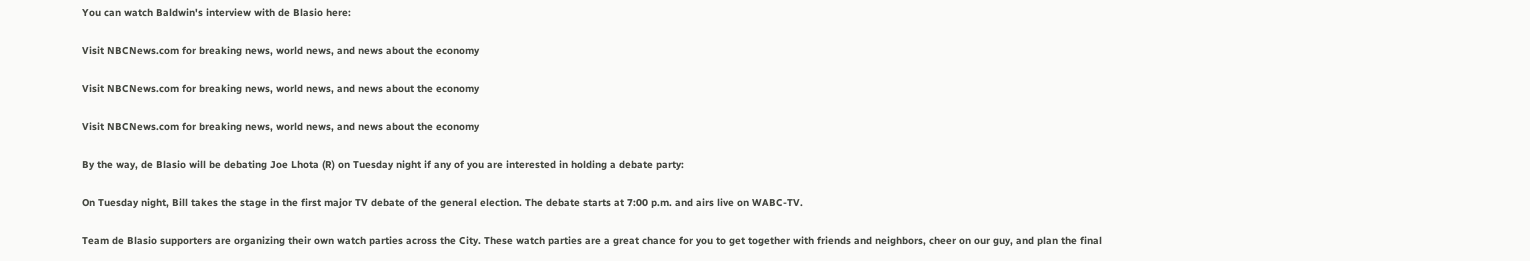You can watch Baldwin's interview with de Blasio here:

Visit NBCNews.com for breaking news, world news, and news about the economy

Visit NBCNews.com for breaking news, world news, and news about the economy

Visit NBCNews.com for breaking news, world news, and news about the economy

By the way, de Blasio will be debating Joe Lhota (R) on Tuesday night if any of you are interested in holding a debate party:

On Tuesday night, Bill takes the stage in the first major TV debate of the general election. The debate starts at 7:00 p.m. and airs live on WABC-TV.

Team de Blasio supporters are organizing their own watch parties across the City. These watch parties are a great chance for you to get together with friends and neighbors, cheer on our guy, and plan the final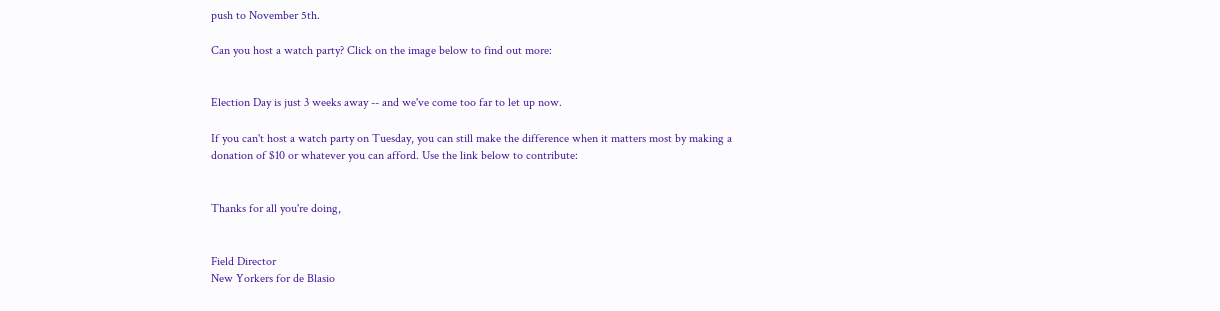push to November 5th.

Can you host a watch party? Click on the image below to find out more:


Election Day is just 3 weeks away -- and we've come too far to let up now.

If you can't host a watch party on Tuesday, you can still make the difference when it matters most by making a donation of $10 or whatever you can afford. Use the link below to contribute:


Thanks for all you're doing,


Field Director
New Yorkers for de Blasio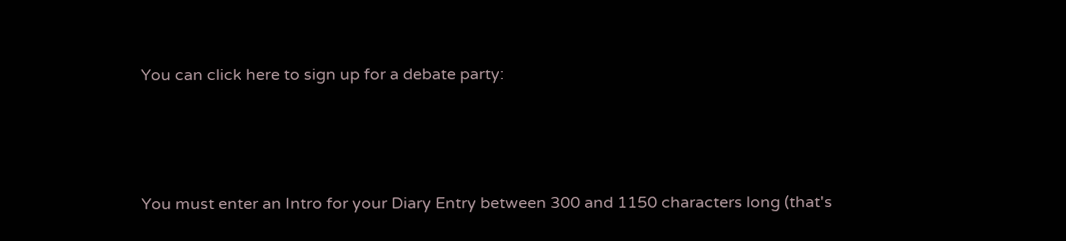You can click here to sign up for a debate party:



You must enter an Intro for your Diary Entry between 300 and 1150 characters long (that's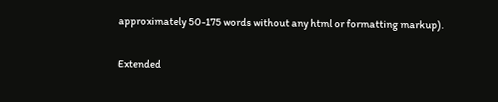approximately 50-175 words without any html or formatting markup).

Extended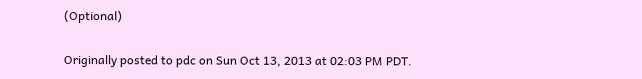(Optional)

Originally posted to pdc on Sun Oct 13, 2013 at 02:03 PM PDT.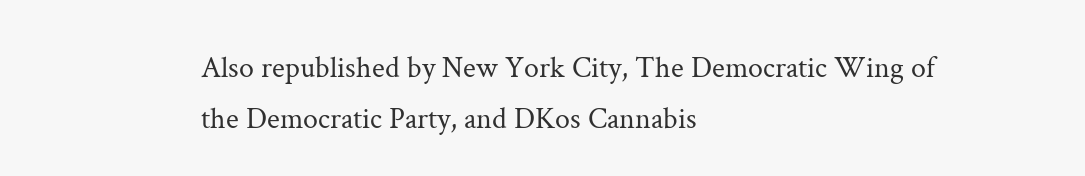Also republished by New York City, The Democratic Wing of the Democratic Party, and DKos Cannabis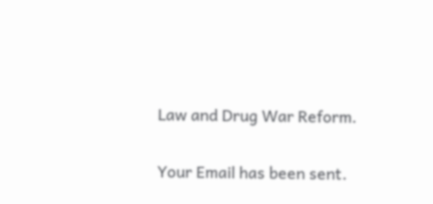Law and Drug War Reform.

Your Email has been sent.